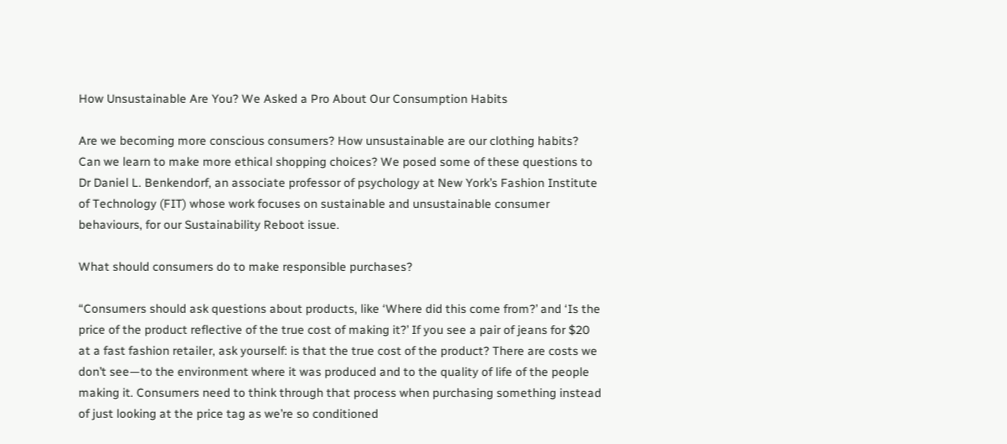How Unsustainable Are You? We Asked a Pro About Our Consumption Habits

Are we becoming more conscious consumers? How unsustainable are our clothing habits? Can we learn to make more ethical shopping choices? We posed some of these questions to Dr Daniel L. Benkendorf, an associate professor of psychology at New York’s Fashion Institute of Technology (FIT) whose work focuses on sustainable and unsustainable consumer behaviours, for our Sustainability Reboot issue.

What should consumers do to make responsible purchases?

“Consumers should ask questions about products, like ‘Where did this come from?’ and ‘Is the price of the product reflective of the true cost of making it?’ If you see a pair of jeans for $20 at a fast fashion retailer, ask yourself: is that the true cost of the product? There are costs we don’t see—to the environment where it was produced and to the quality of life of the people making it. Consumers need to think through that process when purchasing something instead of just looking at the price tag as we’re so conditioned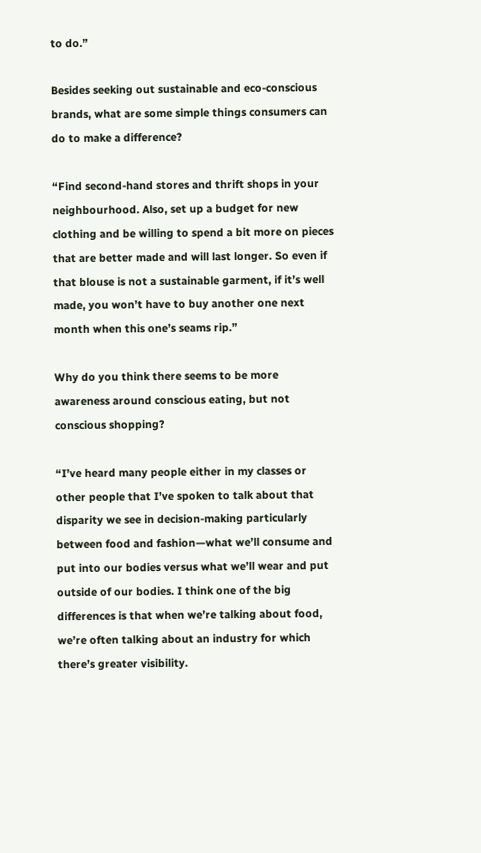to do.”

Besides seeking out sustainable and eco-conscious brands, what are some simple things consumers can do to make a difference?

“Find second-hand stores and thrift shops in your neighbourhood. Also, set up a budget for new clothing and be willing to spend a bit more on pieces that are better made and will last longer. So even if that blouse is not a sustainable garment, if it’s well made, you won’t have to buy another one next month when this one’s seams rip.”

Why do you think there seems to be more awareness around conscious eating, but not conscious shopping?

“I’ve heard many people either in my classes or other people that I’ve spoken to talk about that disparity we see in decision-making particularly between food and fashion—what we’ll consume and put into our bodies versus what we’ll wear and put outside of our bodies. I think one of the big differences is that when we’re talking about food, we’re often talking about an industry for which there’s greater visibility.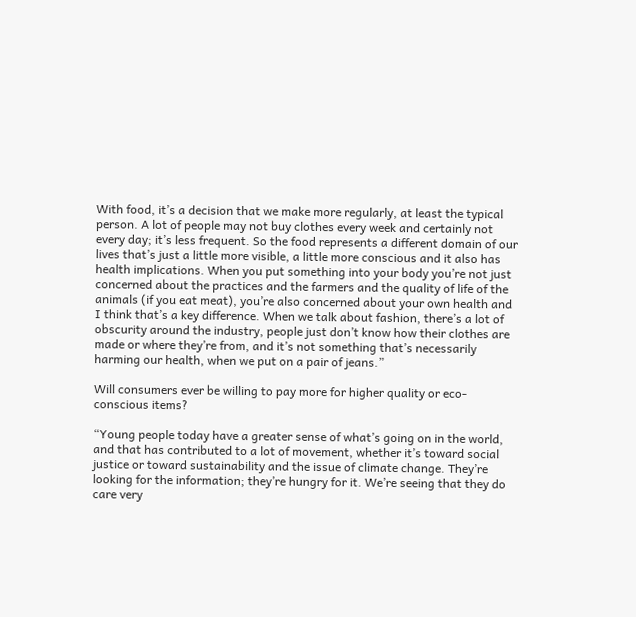With food, it’s a decision that we make more regularly, at least the typical person. A lot of people may not buy clothes every week and certainly not every day; it’s less frequent. So the food represents a different domain of our lives that’s just a little more visible, a little more conscious and it also has health implications. When you put something into your body you’re not just concerned about the practices and the farmers and the quality of life of the animals (if you eat meat), you’re also concerned about your own health and I think that’s a key difference. When we talk about fashion, there’s a lot of obscurity around the industry, people just don’t know how their clothes are made or where they’re from, and it’s not something that’s necessarily harming our health, when we put on a pair of jeans.”

Will consumers ever be willing to pay more for higher quality or eco-conscious items?

“Young people today have a greater sense of what’s going on in the world, and that has contributed to a lot of movement, whether it’s toward social justice or toward sustainability and the issue of climate change. They’re looking for the information; they’re hungry for it. We’re seeing that they do care very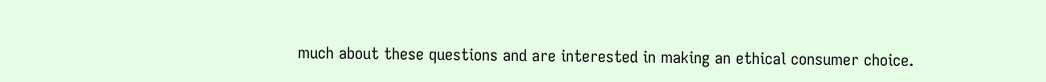much about these questions and are interested in making an ethical consumer choice.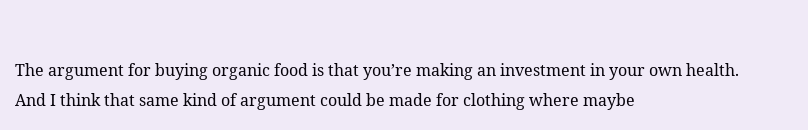The argument for buying organic food is that you’re making an investment in your own health. And I think that same kind of argument could be made for clothing where maybe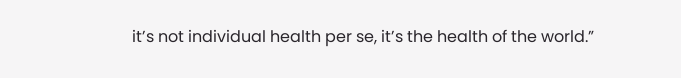it’s not individual health per se, it’s the health of the world.”